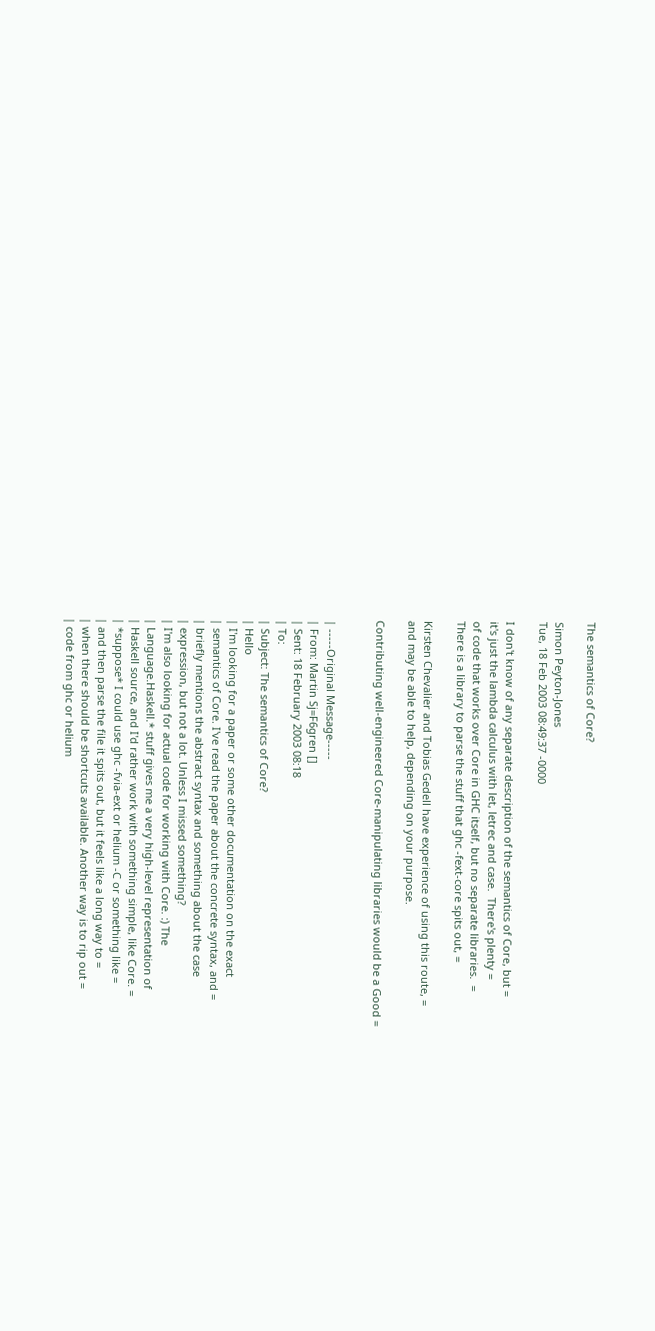The semantics of Core?

Simon Peyton-Jones
Tue, 18 Feb 2003 08:49:37 -0000

I don't know of any separate description of the semantics of Core, but =
it's just the lambda calculus with let, letrec and case.  There's plenty =
of code that works over Core in GHC itself, but no separate libraries.  =
There is a library to parse the stuff that ghc -fext-core spits out, =

Kirsten Chevalier and Tobias Gedell have experience of using this route, =
and may be able to help, depending on your purpose.

Contributing well-engineered Core-manipulating libraries would be a Good =


| -----Original Message-----
| From: Martin Sj=F6gren []
| Sent: 18 February 2003 08:18
| To:
| Subject: The semantics of Core?
| Hello
| I'm looking for a paper or some other documentation on the exact
| semantics of Core. I've read the paper about the concrete syntax, and =
| briefly mentions the abstract syntax and something about the case
| expression, but not a lot. Unless I missed something?
| I'm also looking for actual code for working with Core. :) The
| Language.Haskell.* stuff gives me a very high-level representation of
| Haskell source, and I'd rather work with something simple, like Core. =
| *suppose* I could use ghc -fvia-ext or helium -C or something like =
| and then parse the file it spits out, but it feels like a long way to =
| when there should be shortcuts available. Another way is to rip out =
| code from ghc or helium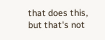that does this, but that's not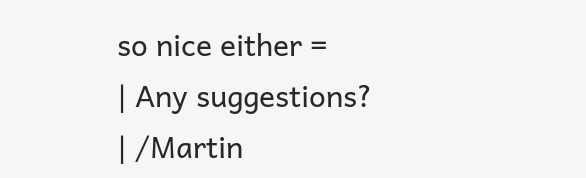so nice either =
| Any suggestions?
| /Martin